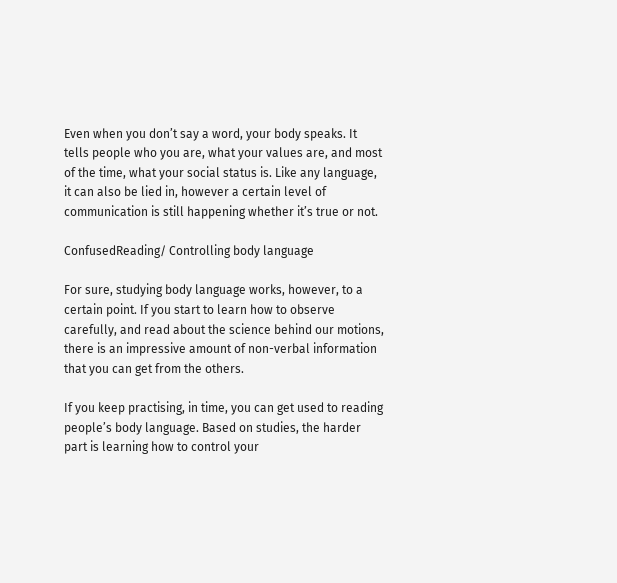Even when you don’t say a word, your body speaks. It tells people who you are, what your values are, and most of the time, what your social status is. Like any language, it can also be lied in, however a certain level of communication is still happening whether it’s true or not.

ConfusedReading/ Controlling body language

For sure, studying body language works, however, to a certain point. If you start to learn how to observe carefully, and read about the science behind our motions, there is an impressive amount of non-verbal information that you can get from the others.

If you keep practising, in time, you can get used to reading people’s body language. Based on studies, the harder part is learning how to control your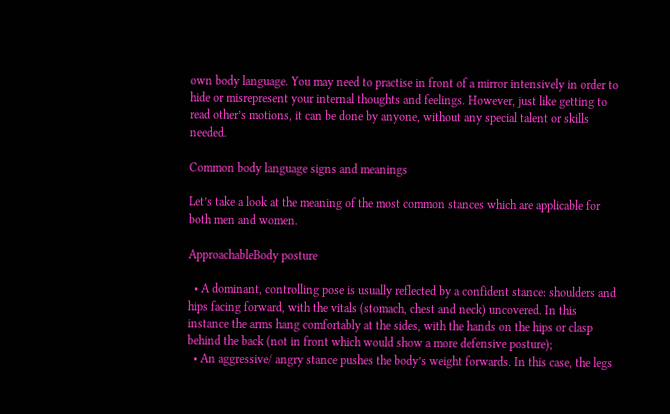own body language. You may need to practise in front of a mirror intensively in order to hide or misrepresent your internal thoughts and feelings. However, just like getting to read other’s motions, it can be done by anyone, without any special talent or skills needed.

Common body language signs and meanings

Let’s take a look at the meaning of the most common stances which are applicable for both men and women.

ApproachableBody posture

  • A dominant, controlling pose is usually reflected by a confident stance: shoulders and hips facing forward, with the vitals (stomach, chest and neck) uncovered. In this instance the arms hang comfortably at the sides, with the hands on the hips or clasp behind the back (not in front which would show a more defensive posture);
  • An aggressive/ angry stance pushes the body’s weight forwards. In this case, the legs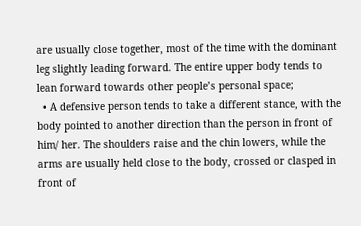are usually close together, most of the time with the dominant leg slightly leading forward. The entire upper body tends to lean forward towards other people’s personal space;
  • A defensive person tends to take a different stance, with the body pointed to another direction than the person in front of him/ her. The shoulders raise and the chin lowers, while the arms are usually held close to the body, crossed or clasped in front of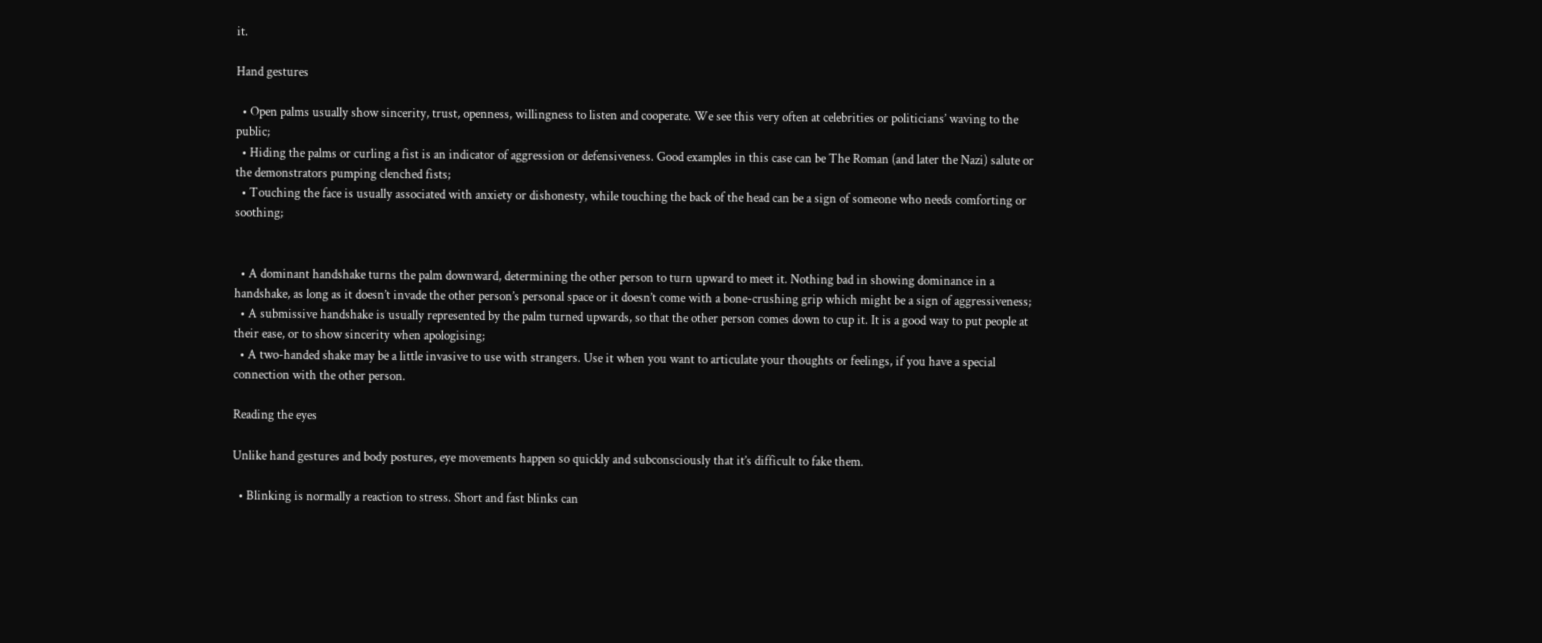it.

Hand gestures

  • Open palms usually show sincerity, trust, openness, willingness to listen and cooperate. We see this very often at celebrities or politicians’ waving to the public;
  • Hiding the palms or curling a fist is an indicator of aggression or defensiveness. Good examples in this case can be The Roman (and later the Nazi) salute or the demonstrators pumping clenched fists;
  • Touching the face is usually associated with anxiety or dishonesty, while touching the back of the head can be a sign of someone who needs comforting or soothing;


  • A dominant handshake turns the palm downward, determining the other person to turn upward to meet it. Nothing bad in showing dominance in a handshake, as long as it doesn’t invade the other person’s personal space or it doesn’t come with a bone-crushing grip which might be a sign of aggressiveness;
  • A submissive handshake is usually represented by the palm turned upwards, so that the other person comes down to cup it. It is a good way to put people at their ease, or to show sincerity when apologising;
  • A two-handed shake may be a little invasive to use with strangers. Use it when you want to articulate your thoughts or feelings, if you have a special connection with the other person.

Reading the eyes

Unlike hand gestures and body postures, eye movements happen so quickly and subconsciously that it’s difficult to fake them.

  • Blinking is normally a reaction to stress. Short and fast blinks can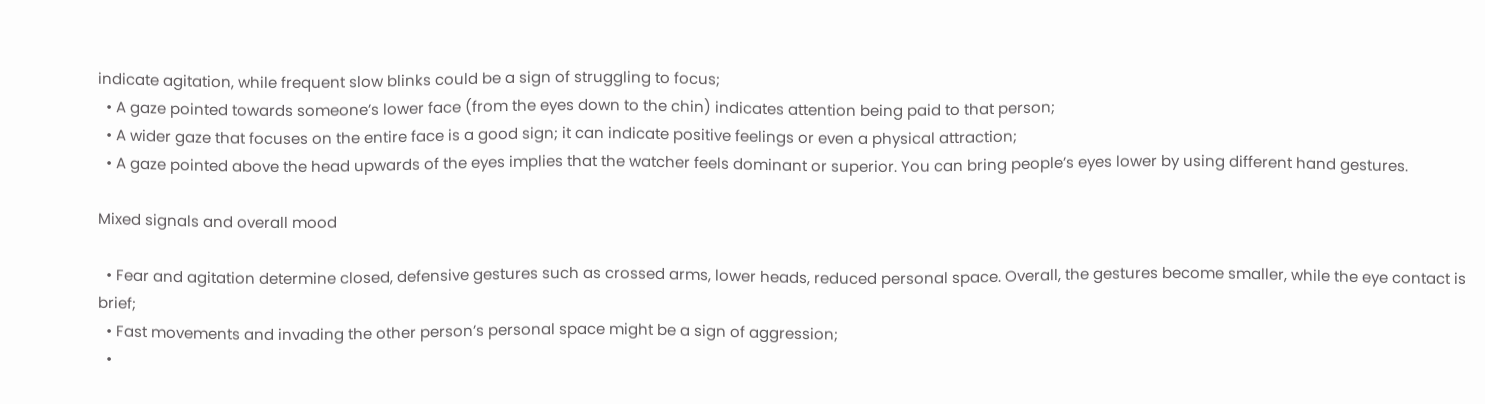indicate agitation, while frequent slow blinks could be a sign of struggling to focus;
  • A gaze pointed towards someone’s lower face (from the eyes down to the chin) indicates attention being paid to that person;
  • A wider gaze that focuses on the entire face is a good sign; it can indicate positive feelings or even a physical attraction;
  • A gaze pointed above the head upwards of the eyes implies that the watcher feels dominant or superior. You can bring people’s eyes lower by using different hand gestures.

Mixed signals and overall mood

  • Fear and agitation determine closed, defensive gestures such as crossed arms, lower heads, reduced personal space. Overall, the gestures become smaller, while the eye contact is brief;
  • Fast movements and invading the other person’s personal space might be a sign of aggression;
  •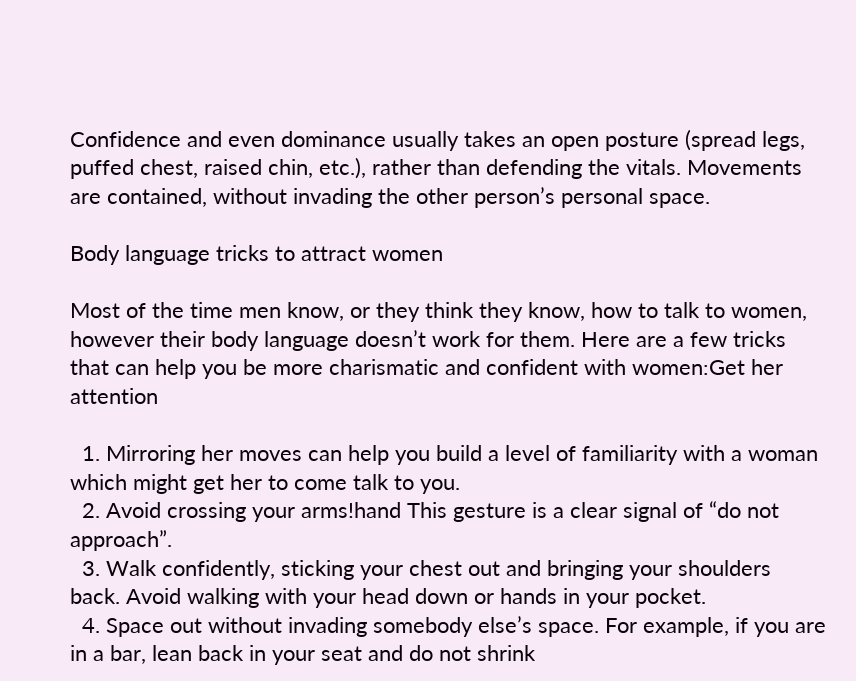Confidence and even dominance usually takes an open posture (spread legs, puffed chest, raised chin, etc.), rather than defending the vitals. Movements are contained, without invading the other person’s personal space.

Body language tricks to attract women

Most of the time men know, or they think they know, how to talk to women, however their body language doesn’t work for them. Here are a few tricks that can help you be more charismatic and confident with women:Get her attention

  1. Mirroring her moves can help you build a level of familiarity with a woman which might get her to come talk to you.
  2. Avoid crossing your arms!hand This gesture is a clear signal of “do not approach”.
  3. Walk confidently, sticking your chest out and bringing your shoulders back. Avoid walking with your head down or hands in your pocket.
  4. Space out without invading somebody else’s space. For example, if you are in a bar, lean back in your seat and do not shrink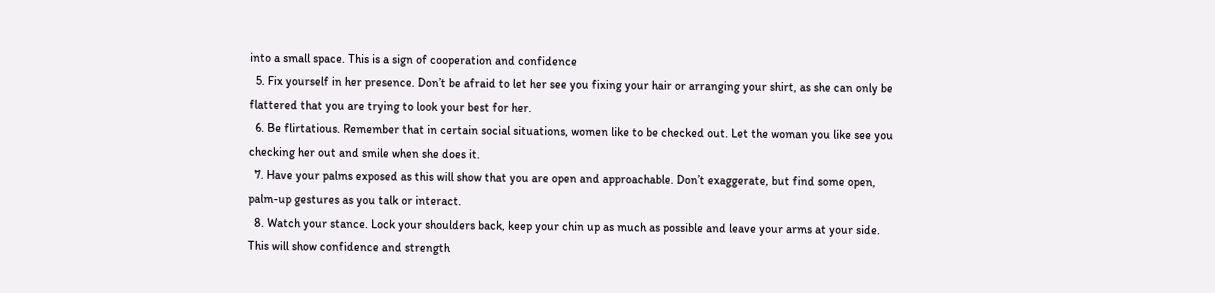into a small space. This is a sign of cooperation and confidence
  5. Fix yourself in her presence. Don’t be afraid to let her see you fixing your hair or arranging your shirt, as she can only be flattered that you are trying to look your best for her.
  6. Be flirtatious. Remember that in certain social situations, women like to be checked out. Let the woman you like see you checking her out and smile when she does it.
  7. Have your palms exposed as this will show that you are open and approachable. Don’t exaggerate, but find some open, palm-up gestures as you talk or interact.
  8. Watch your stance. Lock your shoulders back, keep your chin up as much as possible and leave your arms at your side. This will show confidence and strength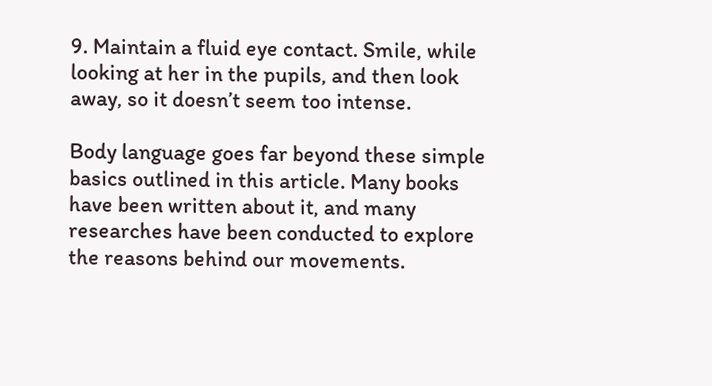9. Maintain a fluid eye contact. Smile, while looking at her in the pupils, and then look away, so it doesn’t seem too intense.

Body language goes far beyond these simple basics outlined in this article. Many books have been written about it, and many researches have been conducted to explore the reasons behind our movements.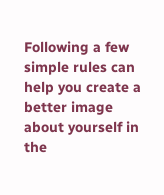Following a few simple rules can help you create a better image about yourself in the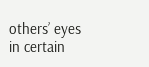others’ eyes in certain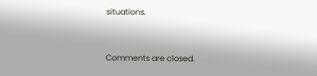situations.


Comments are closed.